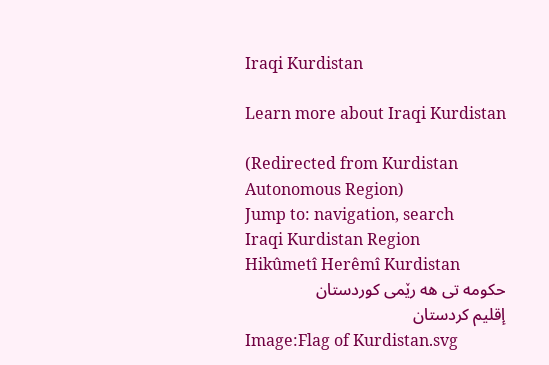Iraqi Kurdistan

Learn more about Iraqi Kurdistan

(Redirected from Kurdistan Autonomous Region)
Jump to: navigation, search
Iraqi Kurdistan Region
Hikûmetî Herêmî Kurdistan
حكومه تى هه رێمى كوردستان
إقليم کردستان
Image:Flag of Kurdistan.svg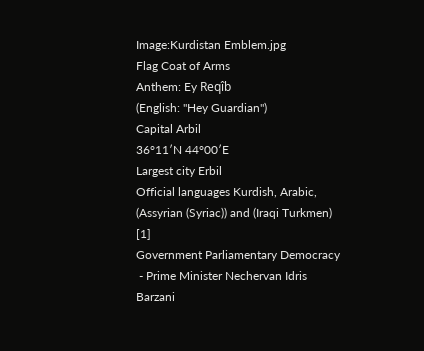Image:Kurdistan Emblem.jpg
Flag Coat of Arms
Anthem: Ey Reqîb
(English: "Hey Guardian")
Capital Arbil
36°11′N 44°00′E
Largest city Erbil
Official languages Kurdish, Arabic, (Assyrian (Syriac)) and (Iraqi Turkmen) [1]
Government Parliamentary Democracy
 - Prime Minister Nechervan Idris Barzani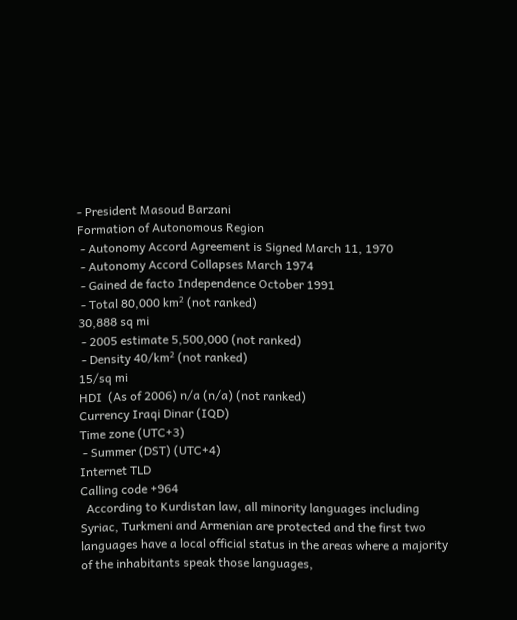- President Masoud Barzani
Formation of Autonomous Region
 - Autonomy Accord Agreement is Signed March 11, 1970
 - Autonomy Accord Collapses March 1974
 - Gained de facto Independence October 1991
 - Total 80,000 km² (not ranked)
30,888 sq mi
 - 2005 estimate 5,500,000 (not ranked)
 - Density 40/km² (not ranked)
15/sq mi
HDI  (As of 2006) n/a (n/a) (not ranked)
Currency Iraqi Dinar (IQD)
Time zone (UTC+3)
 - Summer (DST) (UTC+4)
Internet TLD
Calling code +964
  According to Kurdistan law, all minority languages including Syriac, Turkmeni and Armenian are protected and the first two languages have a local official status in the areas where a majority of the inhabitants speak those languages,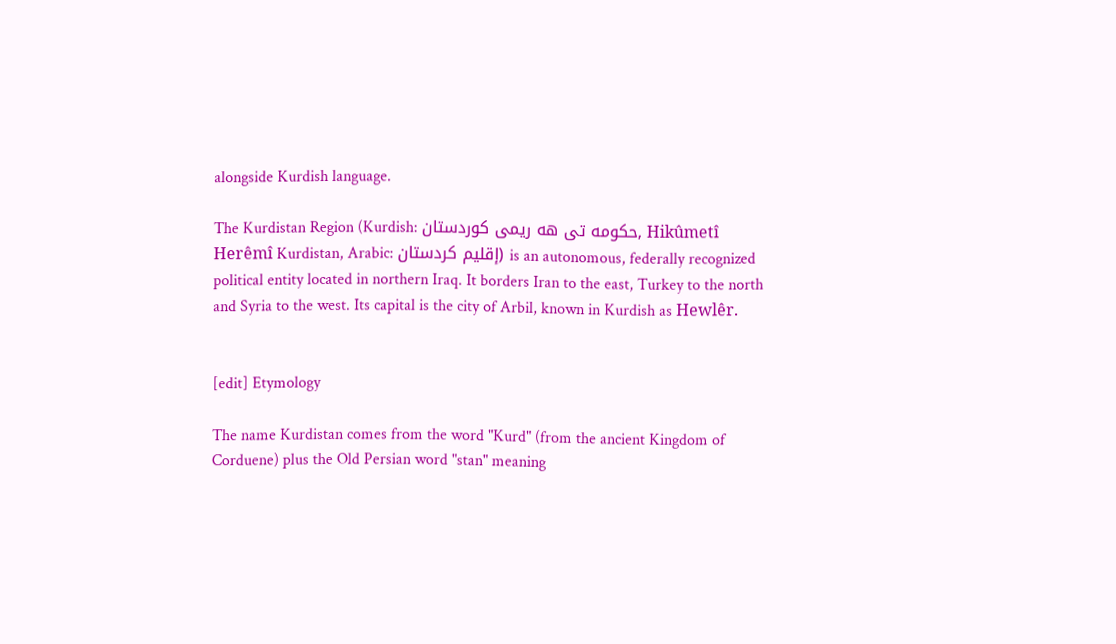alongside Kurdish language.

The Kurdistan Region (Kurdish: حكومه تى هه ريمى كوردستان, Hikûmetî Herêmî Kurdistan, Arabic: إقليم کردستان) is an autonomous, federally recognized political entity located in northern Iraq. It borders Iran to the east, Turkey to the north and Syria to the west. Its capital is the city of Arbil, known in Kurdish as Hewlêr.


[edit] Etymology

The name Kurdistan comes from the word "Kurd" (from the ancient Kingdom of Corduene) plus the Old Persian word "stan" meaning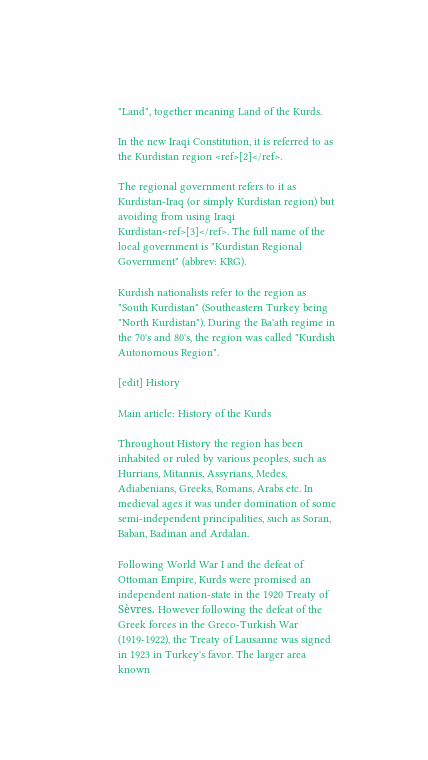"Land", together meaning Land of the Kurds.

In the new Iraqi Constitution, it is referred to as the Kurdistan region <ref>[2]</ref>.

The regional government refers to it as Kurdistan-Iraq (or simply Kurdistan region) but avoiding from using Iraqi Kurdistan<ref>[3]</ref>. The full name of the local government is "Kurdistan Regional Government" (abbrev: KRG).

Kurdish nationalists refer to the region as "South Kurdistan" (Southeastern Turkey being "North Kurdistan"). During the Ba'ath regime in the 70's and 80's, the region was called "Kurdish Autonomous Region".

[edit] History

Main article: History of the Kurds

Throughout History the region has been inhabited or ruled by various peoples, such as Hurrians, Mitannis, Assyrians, Medes, Adiabenians, Greeks, Romans, Arabs etc. In medieval ages it was under domination of some semi-independent principalities, such as Soran, Baban, Badinan and Ardalan.

Following World War I and the defeat of Ottoman Empire, Kurds were promised an independent nation-state in the 1920 Treaty of Sèvres. However following the defeat of the Greek forces in the Greco-Turkish War (1919-1922), the Treaty of Lausanne was signed in 1923 in Turkey's favor. The larger area known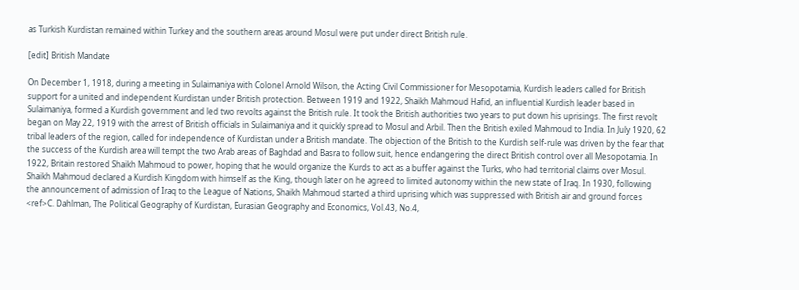as Turkish Kurdistan remained within Turkey and the southern areas around Mosul were put under direct British rule.

[edit] British Mandate

On December 1, 1918, during a meeting in Sulaimaniya with Colonel Arnold Wilson, the Acting Civil Commissioner for Mesopotamia, Kurdish leaders called for British support for a united and independent Kurdistan under British protection. Between 1919 and 1922, Shaikh Mahmoud Hafid, an influential Kurdish leader based in Sulaimaniya, formed a Kurdish government and led two revolts against the British rule. It took the British authorities two years to put down his uprisings. The first revolt began on May 22, 1919 with the arrest of British officials in Sulaimaniya and it quickly spread to Mosul and Arbil. Then the British exiled Mahmoud to India. In July 1920, 62 tribal leaders of the region, called for independence of Kurdistan under a British mandate. The objection of the British to the Kurdish self-rule was driven by the fear that the success of the Kurdish area will tempt the two Arab areas of Baghdad and Basra to follow suit, hence endangering the direct British control over all Mesopotamia. In 1922, Britain restored Shaikh Mahmoud to power, hoping that he would organize the Kurds to act as a buffer against the Turks, who had territorial claims over Mosul. Shaikh Mahmoud declared a Kurdish Kingdom with himself as the King, though later on he agreed to limited autonomy within the new state of Iraq. In 1930, following the announcement of admission of Iraq to the League of Nations, Shaikh Mahmoud started a third uprising which was suppressed with British air and ground forces <ref>C. Dahlman, The Political Geography of Kurdistan, Eurasian Geography and Economics, Vol.43, No.4,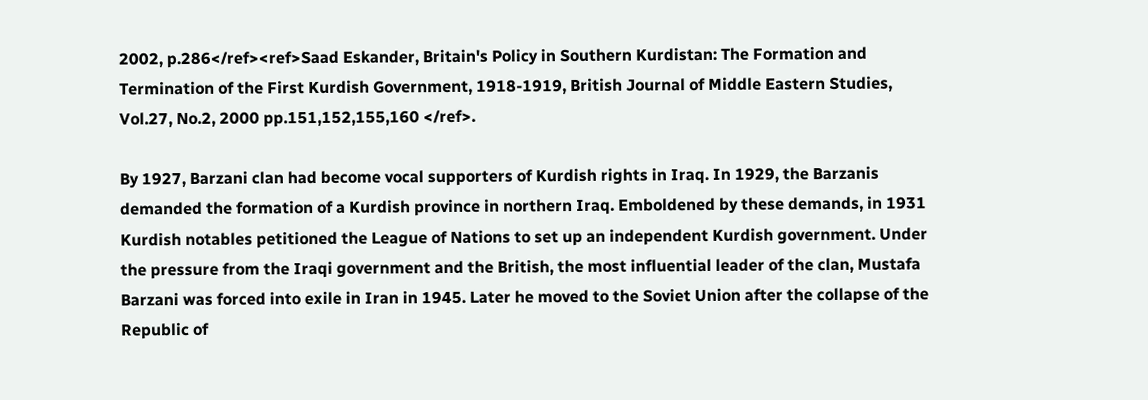2002, p.286</ref><ref>Saad Eskander, Britain's Policy in Southern Kurdistan: The Formation and Termination of the First Kurdish Government, 1918-1919, British Journal of Middle Eastern Studies, Vol.27, No.2, 2000 pp.151,152,155,160 </ref>.

By 1927, Barzani clan had become vocal supporters of Kurdish rights in Iraq. In 1929, the Barzanis demanded the formation of a Kurdish province in northern Iraq. Emboldened by these demands, in 1931 Kurdish notables petitioned the League of Nations to set up an independent Kurdish government. Under the pressure from the Iraqi government and the British, the most influential leader of the clan, Mustafa Barzani was forced into exile in Iran in 1945. Later he moved to the Soviet Union after the collapse of the Republic of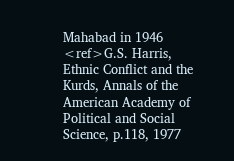Mahabad in 1946 <ref>G.S. Harris, Ethnic Conflict and the Kurds, Annals of the American Academy of Political and Social Science, p.118, 1977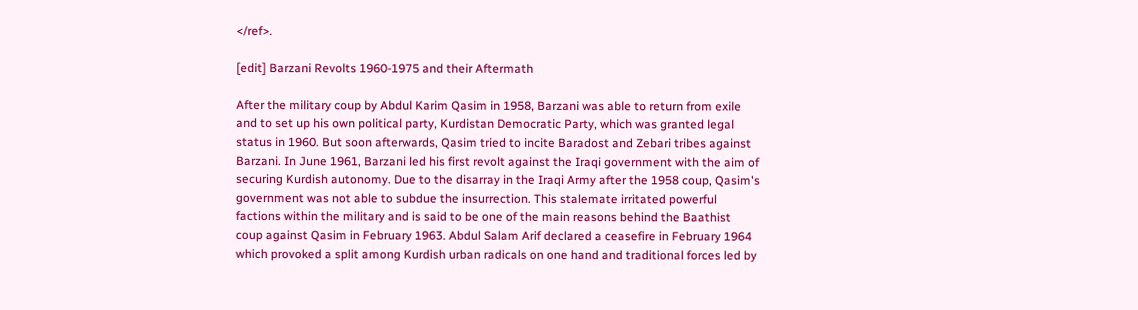</ref>.

[edit] Barzani Revolts 1960-1975 and their Aftermath

After the military coup by Abdul Karim Qasim in 1958, Barzani was able to return from exile and to set up his own political party, Kurdistan Democratic Party, which was granted legal status in 1960. But soon afterwards, Qasim tried to incite Baradost and Zebari tribes against Barzani. In June 1961, Barzani led his first revolt against the Iraqi government with the aim of securing Kurdish autonomy. Due to the disarray in the Iraqi Army after the 1958 coup, Qasim's government was not able to subdue the insurrection. This stalemate irritated powerful factions within the military and is said to be one of the main reasons behind the Baathist coup against Qasim in February 1963. Abdul Salam Arif declared a ceasefire in February 1964 which provoked a split among Kurdish urban radicals on one hand and traditional forces led by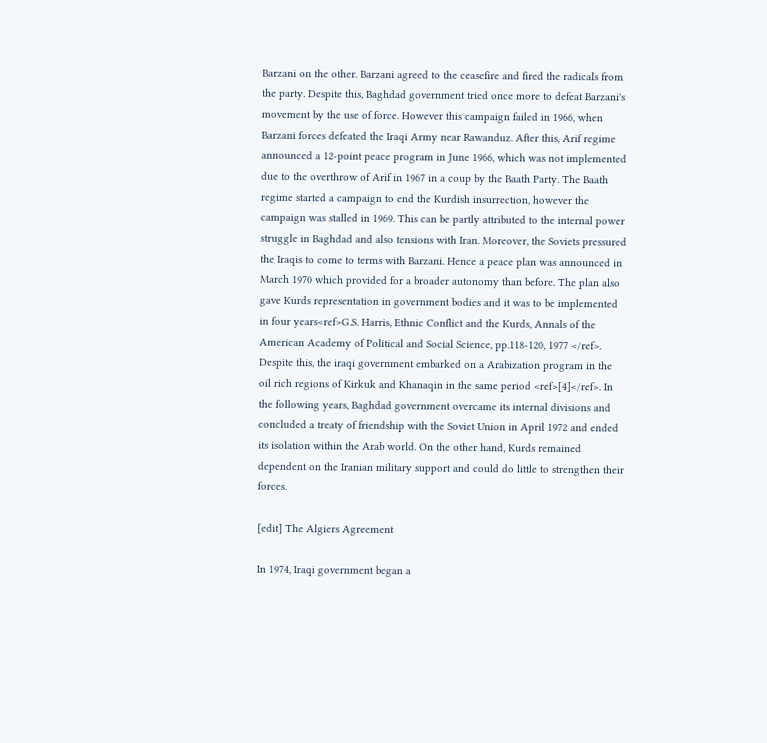Barzani on the other. Barzani agreed to the ceasefire and fired the radicals from the party. Despite this, Baghdad government tried once more to defeat Barzani's movement by the use of force. However this campaign failed in 1966, when Barzani forces defeated the Iraqi Army near Rawanduz. After this, Arif regime announced a 12-point peace program in June 1966, which was not implemented due to the overthrow of Arif in 1967 in a coup by the Baath Party. The Baath regime started a campaign to end the Kurdish insurrection, however the campaign was stalled in 1969. This can be partly attributed to the internal power struggle in Baghdad and also tensions with Iran. Moreover, the Soviets pressured the Iraqis to come to terms with Barzani. Hence a peace plan was announced in March 1970 which provided for a broader autonomy than before. The plan also gave Kurds representation in government bodies and it was to be implemented in four years<ref>G.S. Harris, Ethnic Conflict and the Kurds, Annals of the American Academy of Political and Social Science, pp.118-120, 1977 </ref>. Despite this, the iraqi government embarked on a Arabization program in the oil rich regions of Kirkuk and Khanaqin in the same period <ref>[4]</ref>. In the following years, Baghdad government overcame its internal divisions and concluded a treaty of friendship with the Soviet Union in April 1972 and ended its isolation within the Arab world. On the other hand, Kurds remained dependent on the Iranian military support and could do little to strengthen their forces.

[edit] The Algiers Agreement

In 1974, Iraqi government began a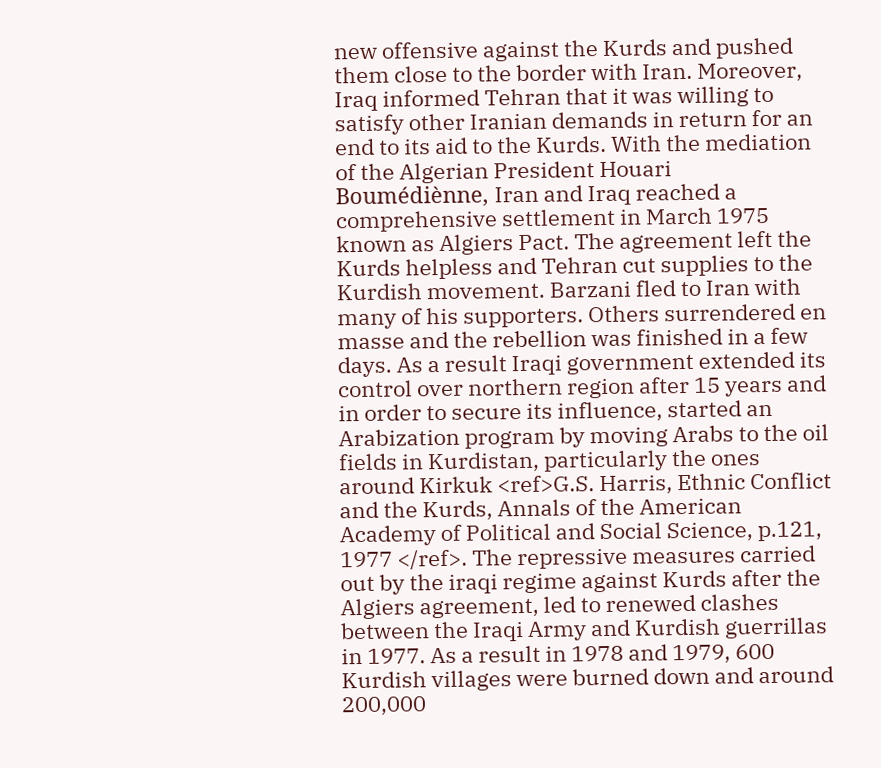new offensive against the Kurds and pushed them close to the border with Iran. Moreover, Iraq informed Tehran that it was willing to satisfy other Iranian demands in return for an end to its aid to the Kurds. With the mediation of the Algerian President Houari Boumédiènne, Iran and Iraq reached a comprehensive settlement in March 1975 known as Algiers Pact. The agreement left the Kurds helpless and Tehran cut supplies to the Kurdish movement. Barzani fled to Iran with many of his supporters. Others surrendered en masse and the rebellion was finished in a few days. As a result Iraqi government extended its control over northern region after 15 years and in order to secure its influence, started an Arabization program by moving Arabs to the oil fields in Kurdistan, particularly the ones around Kirkuk <ref>G.S. Harris, Ethnic Conflict and the Kurds, Annals of the American Academy of Political and Social Science, p.121, 1977 </ref>. The repressive measures carried out by the iraqi regime against Kurds after the Algiers agreement, led to renewed clashes between the Iraqi Army and Kurdish guerrillas in 1977. As a result in 1978 and 1979, 600 Kurdish villages were burned down and around 200,000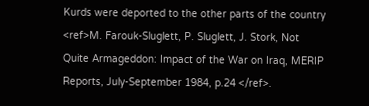Kurds were deported to the other parts of the country <ref>M. Farouk-Sluglett, P. Sluglett, J. Stork, Not Quite Armageddon: Impact of the War on Iraq, MERIP Reports, July-September 1984, p.24 </ref>.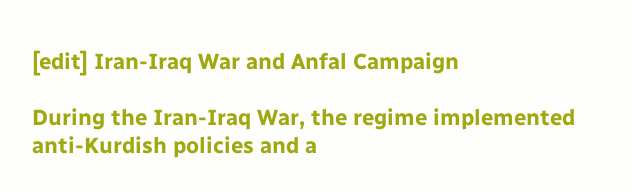[edit] Iran-Iraq War and Anfal Campaign

During the Iran-Iraq War, the regime implemented anti-Kurdish policies and a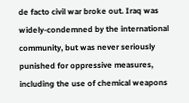de facto civil war broke out. Iraq was widely-condemned by the international community, but was never seriously punished for oppressive measures, including the use of chemical weapons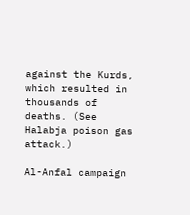against the Kurds, which resulted in thousands of deaths. (See Halabja poison gas attack.)

Al-Anfal campaign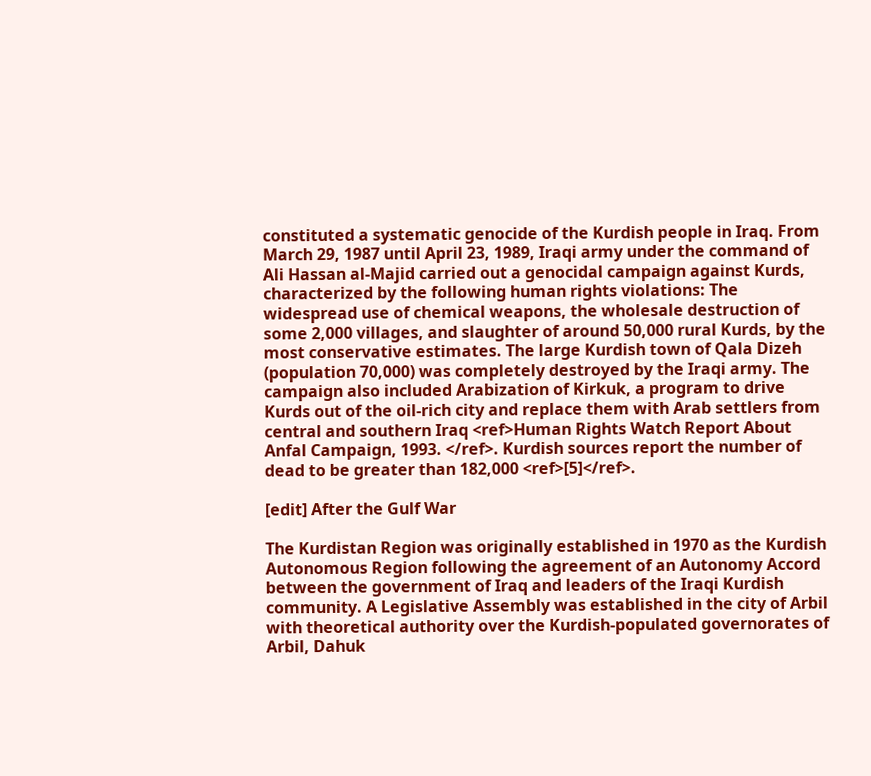constituted a systematic genocide of the Kurdish people in Iraq. From March 29, 1987 until April 23, 1989, Iraqi army under the command of Ali Hassan al-Majid carried out a genocidal campaign against Kurds, characterized by the following human rights violations: The widespread use of chemical weapons, the wholesale destruction of some 2,000 villages, and slaughter of around 50,000 rural Kurds, by the most conservative estimates. The large Kurdish town of Qala Dizeh (population 70,000) was completely destroyed by the Iraqi army. The campaign also included Arabization of Kirkuk, a program to drive Kurds out of the oil-rich city and replace them with Arab settlers from central and southern Iraq <ref>Human Rights Watch Report About Anfal Campaign, 1993. </ref>. Kurdish sources report the number of dead to be greater than 182,000 <ref>[5]</ref>.

[edit] After the Gulf War

The Kurdistan Region was originally established in 1970 as the Kurdish Autonomous Region following the agreement of an Autonomy Accord between the government of Iraq and leaders of the Iraqi Kurdish community. A Legislative Assembly was established in the city of Arbil with theoretical authority over the Kurdish-populated governorates of Arbil, Dahuk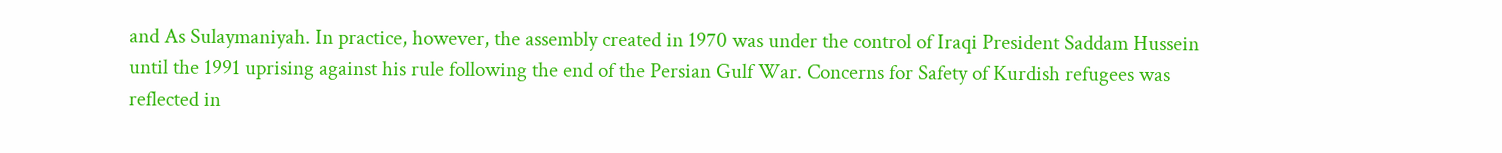and As Sulaymaniyah. In practice, however, the assembly created in 1970 was under the control of Iraqi President Saddam Hussein until the 1991 uprising against his rule following the end of the Persian Gulf War. Concerns for Safety of Kurdish refugees was reflected in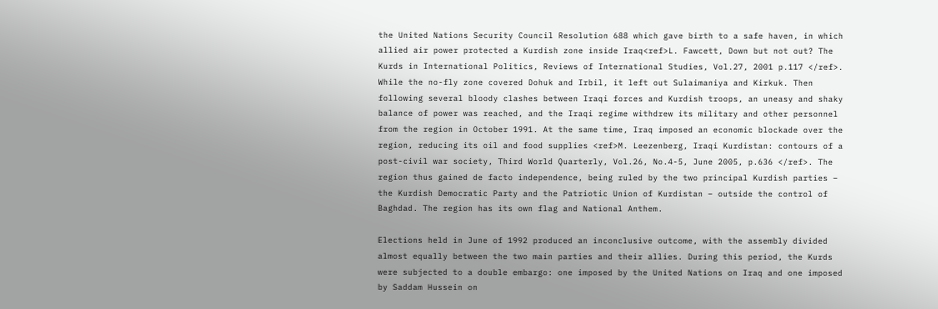the United Nations Security Council Resolution 688 which gave birth to a safe haven, in which allied air power protected a Kurdish zone inside Iraq<ref>L. Fawcett, Down but not out? The Kurds in International Politics, Reviews of International Studies, Vol.27, 2001 p.117 </ref>. While the no-fly zone covered Dohuk and Irbil, it left out Sulaimaniya and Kirkuk. Then following several bloody clashes between Iraqi forces and Kurdish troops, an uneasy and shaky balance of power was reached, and the Iraqi regime withdrew its military and other personnel from the region in October 1991. At the same time, Iraq imposed an economic blockade over the region, reducing its oil and food supplies <ref>M. Leezenberg, Iraqi Kurdistan: contours of a post-civil war society, Third World Quarterly, Vol.26, No.4-5, June 2005, p.636 </ref>. The region thus gained de facto independence, being ruled by the two principal Kurdish parties – the Kurdish Democratic Party and the Patriotic Union of Kurdistan – outside the control of Baghdad. The region has its own flag and National Anthem.

Elections held in June of 1992 produced an inconclusive outcome, with the assembly divided almost equally between the two main parties and their allies. During this period, the Kurds were subjected to a double embargo: one imposed by the United Nations on Iraq and one imposed by Saddam Hussein on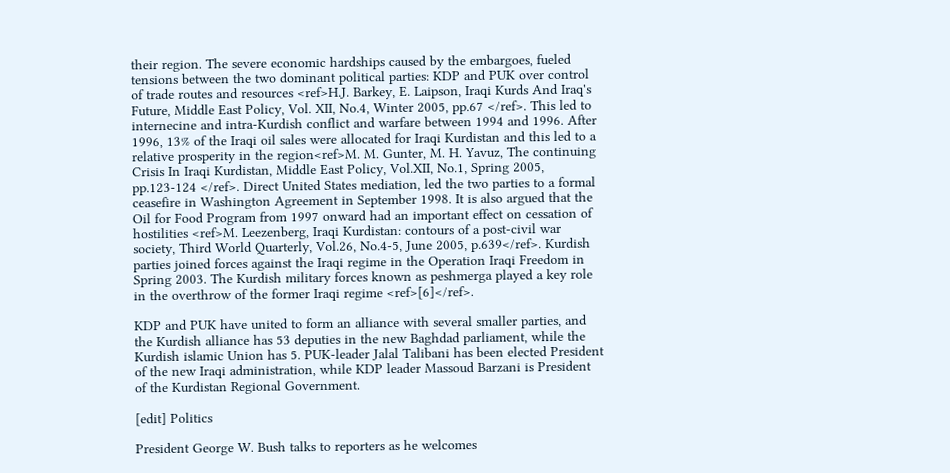their region. The severe economic hardships caused by the embargoes, fueled tensions between the two dominant political parties: KDP and PUK over control of trade routes and resources <ref>H.J. Barkey, E. Laipson, Iraqi Kurds And Iraq's Future, Middle East Policy, Vol. XII, No.4, Winter 2005, pp.67 </ref>. This led to internecine and intra-Kurdish conflict and warfare between 1994 and 1996. After 1996, 13% of the Iraqi oil sales were allocated for Iraqi Kurdistan and this led to a relative prosperity in the region<ref>M. M. Gunter, M. H. Yavuz, The continuing Crisis In Iraqi Kurdistan, Middle East Policy, Vol.XII, No.1, Spring 2005, pp.123-124 </ref>. Direct United States mediation, led the two parties to a formal ceasefire in Washington Agreement in September 1998. It is also argued that the Oil for Food Program from 1997 onward had an important effect on cessation of hostilities <ref>M. Leezenberg, Iraqi Kurdistan: contours of a post-civil war society, Third World Quarterly, Vol.26, No.4-5, June 2005, p.639</ref>. Kurdish parties joined forces against the Iraqi regime in the Operation Iraqi Freedom in Spring 2003. The Kurdish military forces known as peshmerga played a key role in the overthrow of the former Iraqi regime <ref>[6]</ref>.

KDP and PUK have united to form an alliance with several smaller parties, and the Kurdish alliance has 53 deputies in the new Baghdad parliament, while the Kurdish islamic Union has 5. PUK-leader Jalal Talibani has been elected President of the new Iraqi administration, while KDP leader Massoud Barzani is President of the Kurdistan Regional Government.

[edit] Politics

President George W. Bush talks to reporters as he welcomes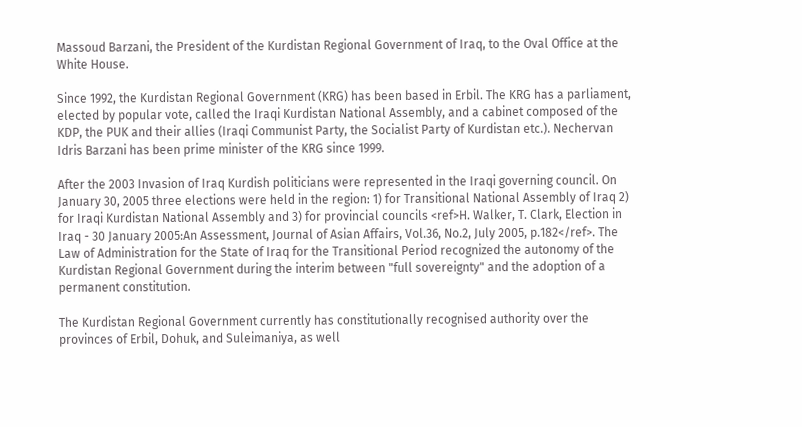Massoud Barzani, the President of the Kurdistan Regional Government of Iraq, to the Oval Office at the White House.

Since 1992, the Kurdistan Regional Government (KRG) has been based in Erbil. The KRG has a parliament, elected by popular vote, called the Iraqi Kurdistan National Assembly, and a cabinet composed of the KDP, the PUK and their allies (Iraqi Communist Party, the Socialist Party of Kurdistan etc.). Nechervan Idris Barzani has been prime minister of the KRG since 1999.

After the 2003 Invasion of Iraq Kurdish politicians were represented in the Iraqi governing council. On January 30, 2005 three elections were held in the region: 1) for Transitional National Assembly of Iraq 2) for Iraqi Kurdistan National Assembly and 3) for provincial councils <ref>H. Walker, T. Clark, Election in Iraq - 30 January 2005:An Assessment, Journal of Asian Affairs, Vol.36, No.2, July 2005, p.182</ref>. The Law of Administration for the State of Iraq for the Transitional Period recognized the autonomy of the Kurdistan Regional Government during the interim between "full sovereignty" and the adoption of a permanent constitution.

The Kurdistan Regional Government currently has constitutionally recognised authority over the provinces of Erbil, Dohuk, and Suleimaniya, as well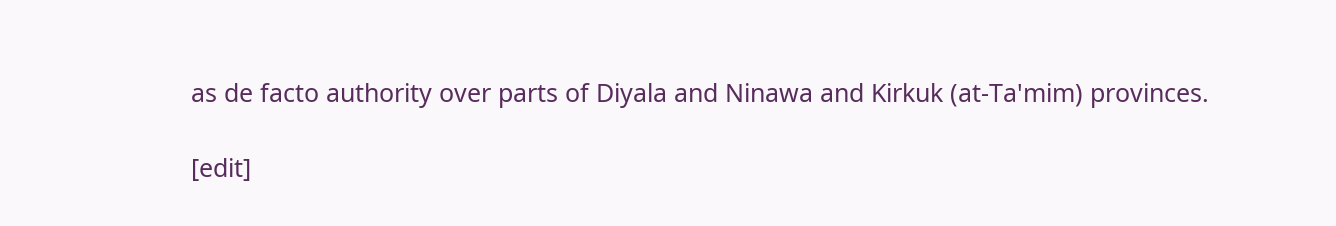as de facto authority over parts of Diyala and Ninawa and Kirkuk (at-Ta'mim) provinces.

[edit]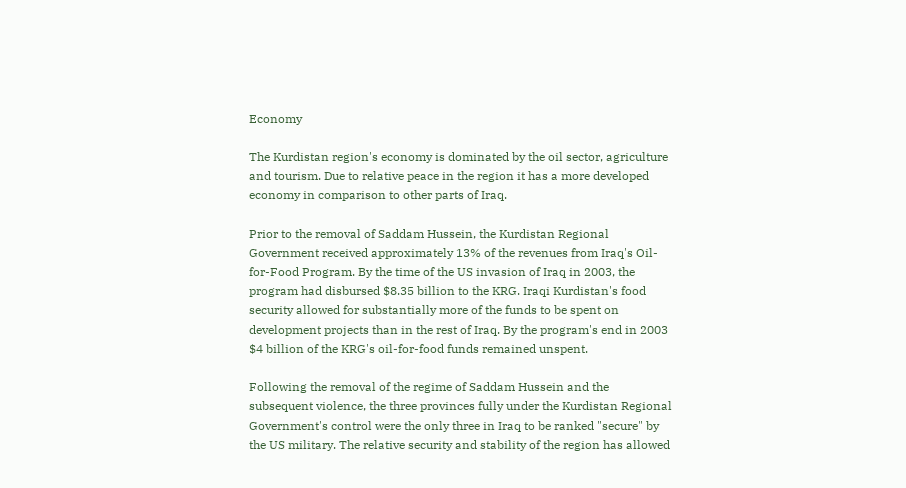Economy

The Kurdistan region's economy is dominated by the oil sector, agriculture and tourism. Due to relative peace in the region it has a more developed economy in comparison to other parts of Iraq.

Prior to the removal of Saddam Hussein, the Kurdistan Regional Government received approximately 13% of the revenues from Iraq's Oil-for-Food Program. By the time of the US invasion of Iraq in 2003, the program had disbursed $8.35 billion to the KRG. Iraqi Kurdistan's food security allowed for substantially more of the funds to be spent on development projects than in the rest of Iraq. By the program's end in 2003 $4 billion of the KRG's oil-for-food funds remained unspent.

Following the removal of the regime of Saddam Hussein and the subsequent violence, the three provinces fully under the Kurdistan Regional Government's control were the only three in Iraq to be ranked "secure" by the US military. The relative security and stability of the region has allowed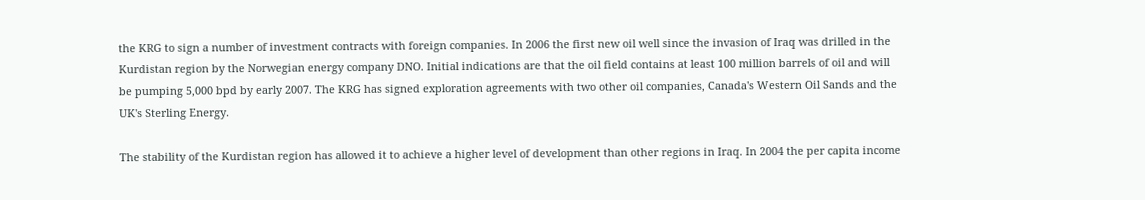the KRG to sign a number of investment contracts with foreign companies. In 2006 the first new oil well since the invasion of Iraq was drilled in the Kurdistan region by the Norwegian energy company DNO. Initial indications are that the oil field contains at least 100 million barrels of oil and will be pumping 5,000 bpd by early 2007. The KRG has signed exploration agreements with two other oil companies, Canada's Western Oil Sands and the UK's Sterling Energy.

The stability of the Kurdistan region has allowed it to achieve a higher level of development than other regions in Iraq. In 2004 the per capita income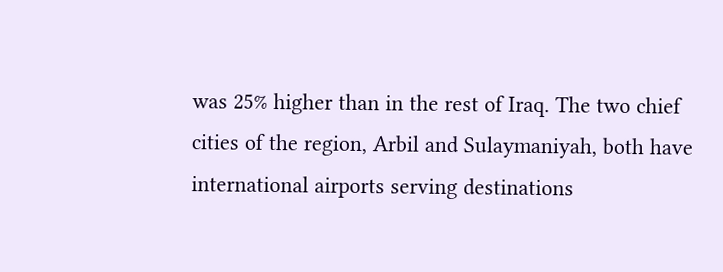was 25% higher than in the rest of Iraq. The two chief cities of the region, Arbil and Sulaymaniyah, both have international airports serving destinations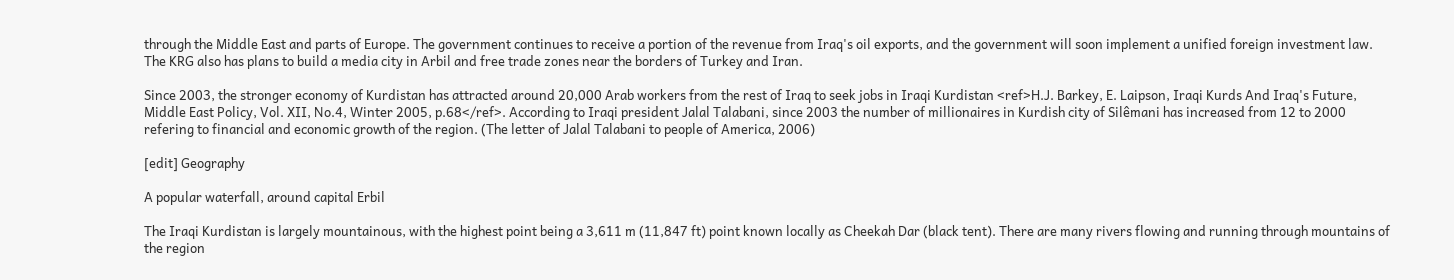through the Middle East and parts of Europe. The government continues to receive a portion of the revenue from Iraq's oil exports, and the government will soon implement a unified foreign investment law. The KRG also has plans to build a media city in Arbil and free trade zones near the borders of Turkey and Iran.

Since 2003, the stronger economy of Kurdistan has attracted around 20,000 Arab workers from the rest of Iraq to seek jobs in Iraqi Kurdistan <ref>H.J. Barkey, E. Laipson, Iraqi Kurds And Iraq's Future, Middle East Policy, Vol. XII, No.4, Winter 2005, p.68</ref>. According to Iraqi president Jalal Talabani, since 2003 the number of millionaires in Kurdish city of Silêmani has increased from 12 to 2000 refering to financial and economic growth of the region. (The letter of Jalal Talabani to people of America, 2006)

[edit] Geography

A popular waterfall, around capital Erbil

The Iraqi Kurdistan is largely mountainous, with the highest point being a 3,611 m (11,847 ft) point known locally as Cheekah Dar (black tent). There are many rivers flowing and running through mountains of the region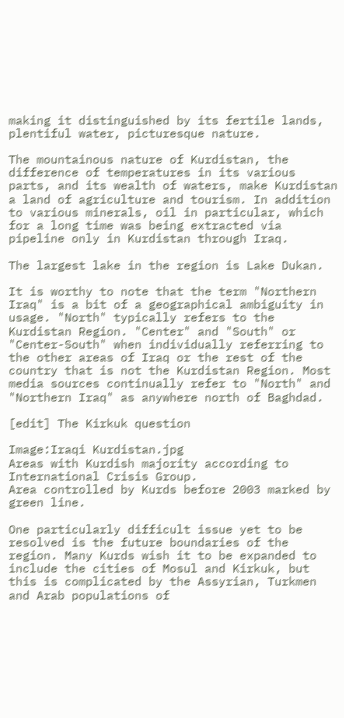making it distinguished by its fertile lands, plentiful water, picturesque nature.

The mountainous nature of Kurdistan, the difference of temperatures in its various parts, and its wealth of waters, make Kurdistan a land of agriculture and tourism. In addition to various minerals, oil in particular, which for a long time was being extracted via pipeline only in Kurdistan through Iraq.

The largest lake in the region is Lake Dukan.

It is worthy to note that the term "Northern Iraq" is a bit of a geographical ambiguity in usage. "North" typically refers to the Kurdistan Region. "Center" and "South" or "Center-South" when individually referring to the other areas of Iraq or the rest of the country that is not the Kurdistan Region. Most media sources continually refer to "North" and "Northern Iraq" as anywhere north of Baghdad.

[edit] The Kirkuk question

Image:Iraqi Kurdistan.jpg
Areas with Kurdish majority according to International Crisis Group.
Area controlled by Kurds before 2003 marked by green line.

One particularly difficult issue yet to be resolved is the future boundaries of the region. Many Kurds wish it to be expanded to include the cities of Mosul and Kirkuk, but this is complicated by the Assyrian, Turkmen and Arab populations of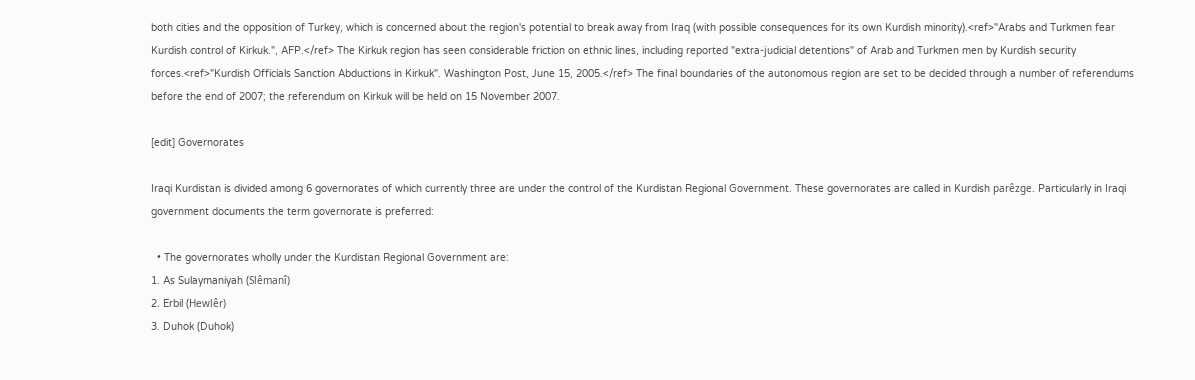both cities and the opposition of Turkey, which is concerned about the region's potential to break away from Iraq (with possible consequences for its own Kurdish minority).<ref>"Arabs and Turkmen fear Kurdish control of Kirkuk.", AFP.</ref> The Kirkuk region has seen considerable friction on ethnic lines, including reported "extra-judicial detentions" of Arab and Turkmen men by Kurdish security forces.<ref>"Kurdish Officials Sanction Abductions in Kirkuk". Washington Post, June 15, 2005.</ref> The final boundaries of the autonomous region are set to be decided through a number of referendums before the end of 2007; the referendum on Kirkuk will be held on 15 November 2007.

[edit] Governorates

Iraqi Kurdistan is divided among 6 governorates of which currently three are under the control of the Kurdistan Regional Government. These governorates are called in Kurdish parêzge. Particularly in Iraqi government documents the term governorate is preferred:

  • The governorates wholly under the Kurdistan Regional Government are:
1. As Sulaymaniyah (Slêmanî)
2. Erbil (Hewlêr)
3. Duhok (Duhok)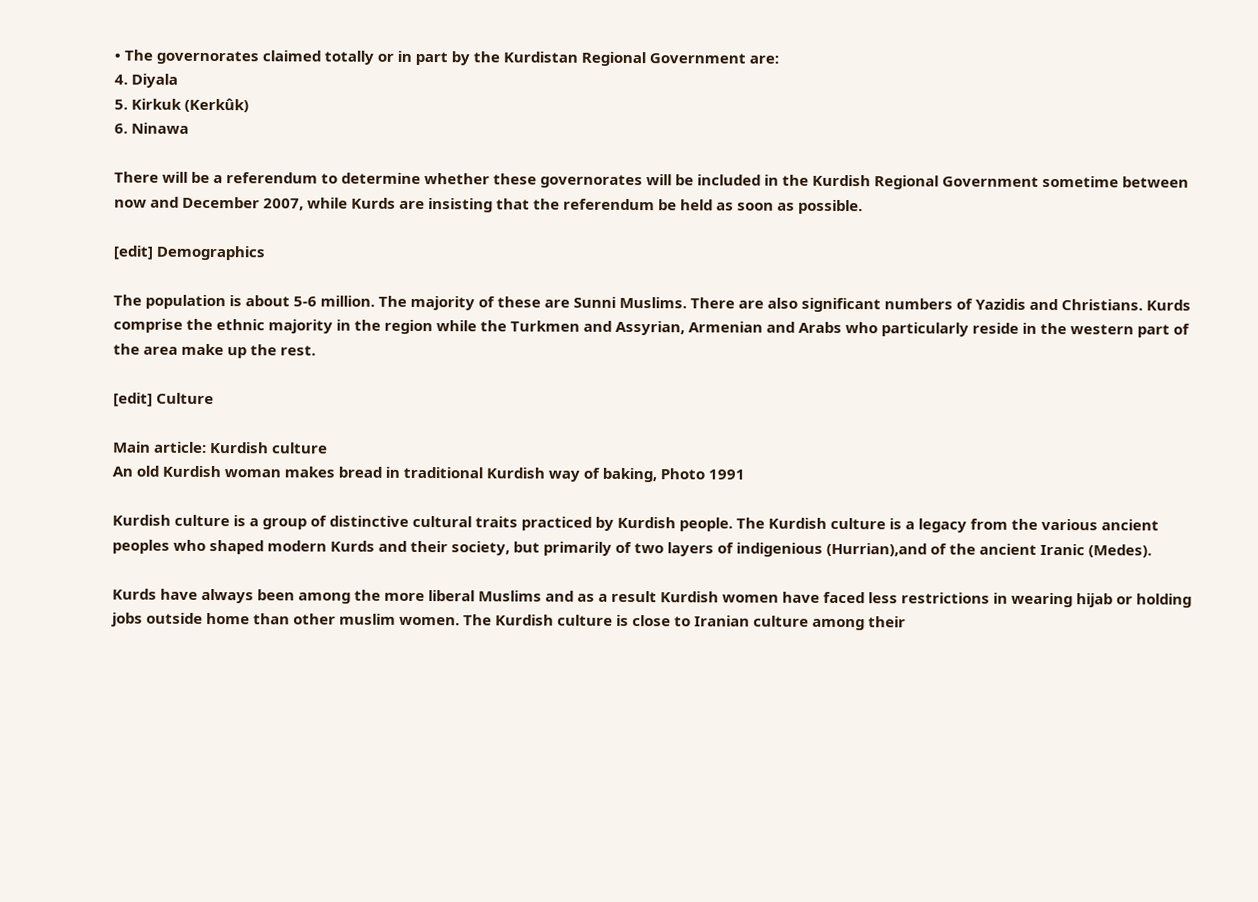• The governorates claimed totally or in part by the Kurdistan Regional Government are:
4. Diyala
5. Kirkuk (Kerkûk)
6. Ninawa

There will be a referendum to determine whether these governorates will be included in the Kurdish Regional Government sometime between now and December 2007, while Kurds are insisting that the referendum be held as soon as possible.

[edit] Demographics

The population is about 5-6 million. The majority of these are Sunni Muslims. There are also significant numbers of Yazidis and Christians. Kurds comprise the ethnic majority in the region while the Turkmen and Assyrian, Armenian and Arabs who particularly reside in the western part of the area make up the rest.

[edit] Culture

Main article: Kurdish culture
An old Kurdish woman makes bread in traditional Kurdish way of baking, Photo 1991

Kurdish culture is a group of distinctive cultural traits practiced by Kurdish people. The Kurdish culture is a legacy from the various ancient peoples who shaped modern Kurds and their society, but primarily of two layers of indigenious (Hurrian),and of the ancient Iranic (Medes).

Kurds have always been among the more liberal Muslims and as a result Kurdish women have faced less restrictions in wearing hijab or holding jobs outside home than other muslim women. The Kurdish culture is close to Iranian culture among their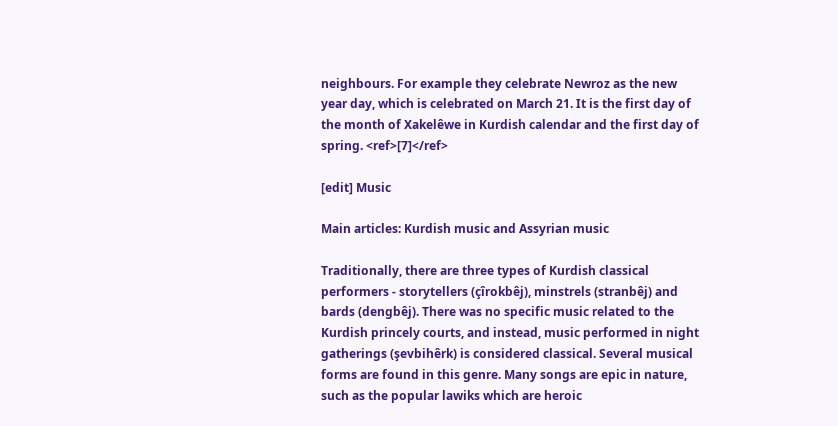neighbours. For example they celebrate Newroz as the new year day, which is celebrated on March 21. It is the first day of the month of Xakelêwe in Kurdish calendar and the first day of spring. <ref>[7]</ref>

[edit] Music

Main articles: Kurdish music and Assyrian music

Traditionally, there are three types of Kurdish classical performers - storytellers (çîrokbêj), minstrels (stranbêj) and bards (dengbêj). There was no specific music related to the Kurdish princely courts, and instead, music performed in night gatherings (şevbihêrk) is considered classical. Several musical forms are found in this genre. Many songs are epic in nature, such as the popular lawiks which are heroic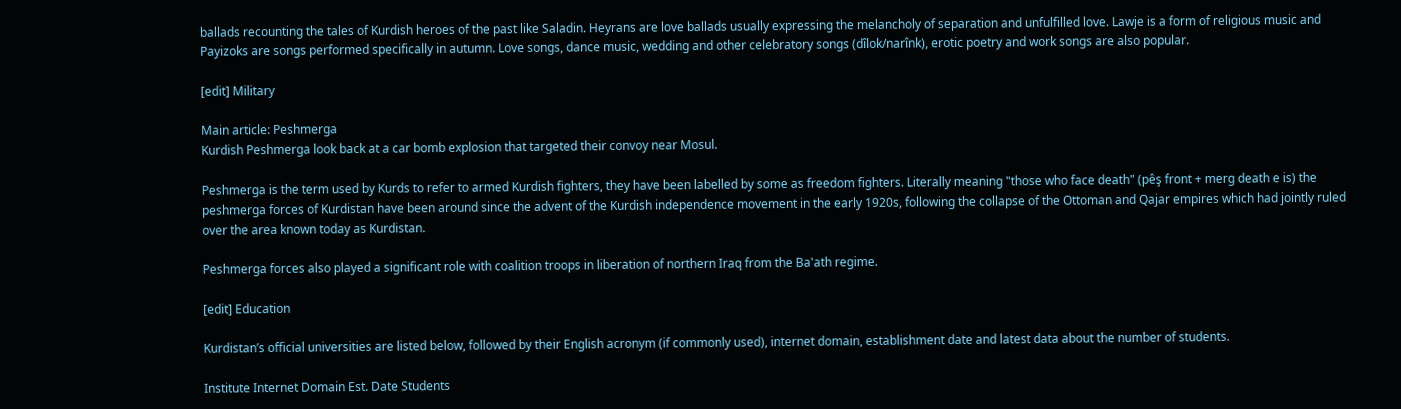ballads recounting the tales of Kurdish heroes of the past like Saladin. Heyrans are love ballads usually expressing the melancholy of separation and unfulfilled love. Lawje is a form of religious music and Payizoks are songs performed specifically in autumn. Love songs, dance music, wedding and other celebratory songs (dîlok/narînk), erotic poetry and work songs are also popular.

[edit] Military

Main article: Peshmerga
Kurdish Peshmerga look back at a car bomb explosion that targeted their convoy near Mosul.

Peshmerga is the term used by Kurds to refer to armed Kurdish fighters, they have been labelled by some as freedom fighters. Literally meaning "those who face death" (pêş front + merg death e is) the peshmerga forces of Kurdistan have been around since the advent of the Kurdish independence movement in the early 1920s, following the collapse of the Ottoman and Qajar empires which had jointly ruled over the area known today as Kurdistan.

Peshmerga forces also played a significant role with coalition troops in liberation of northern Iraq from the Ba'ath regime.

[edit] Education

Kurdistan’s official universities are listed below, followed by their English acronym (if commonly used), internet domain, establishment date and latest data about the number of students.

Institute Internet Domain Est. Date Students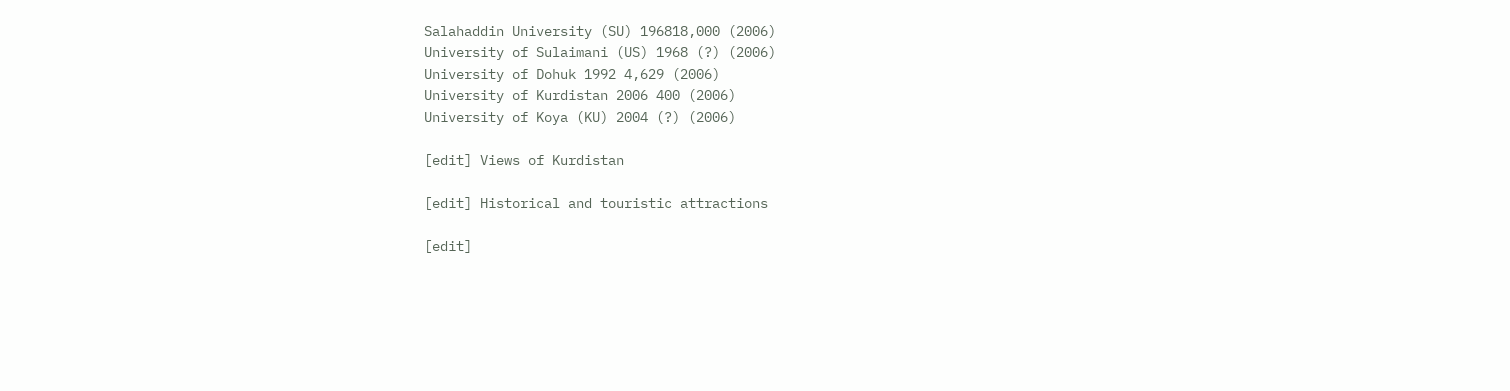Salahaddin University (SU) 196818,000 (2006)
University of Sulaimani (US) 1968 (?) (2006)
University of Dohuk 1992 4,629 (2006)
University of Kurdistan 2006 400 (2006)
University of Koya (KU) 2004 (?) (2006)

[edit] Views of Kurdistan

[edit] Historical and touristic attractions

[edit]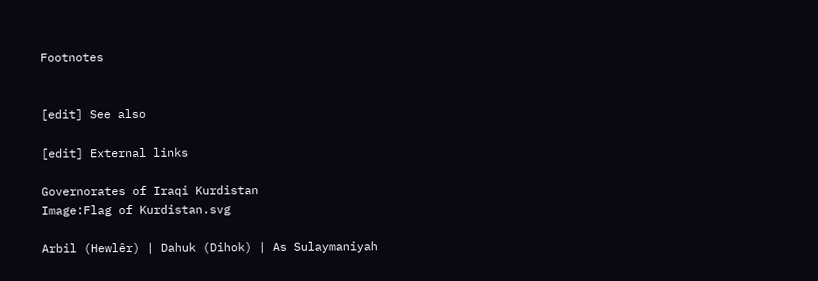Footnotes


[edit] See also

[edit] External links

Governorates of Iraqi Kurdistan
Image:Flag of Kurdistan.svg

Arbil (Hewlêr) | Dahuk (Dihok) | As Sulaymaniyah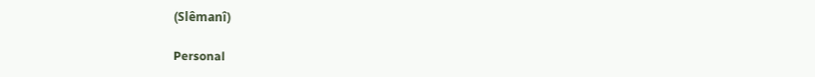(Slêmanî)

Personal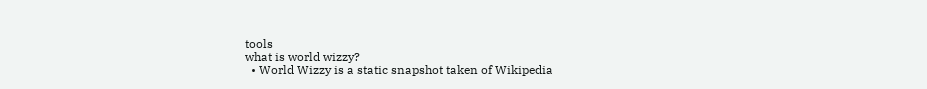tools
what is world wizzy?
  • World Wizzy is a static snapshot taken of Wikipedia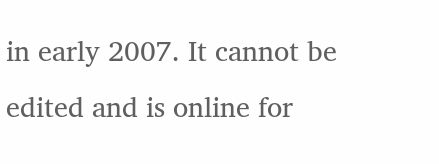in early 2007. It cannot be edited and is online for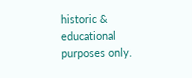historic & educational purposes only.